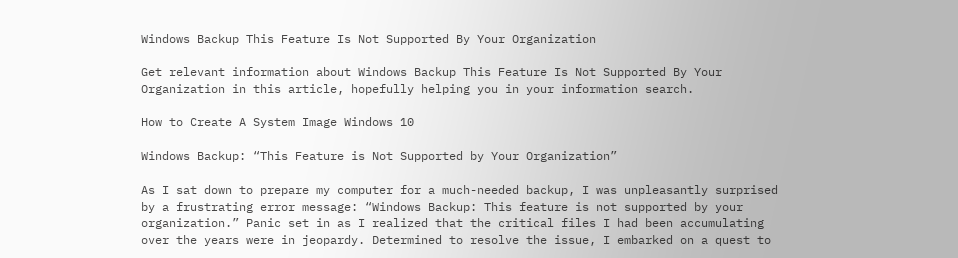Windows Backup This Feature Is Not Supported By Your Organization

Get relevant information about Windows Backup This Feature Is Not Supported By Your Organization in this article, hopefully helping you in your information search.

How to Create A System Image Windows 10

Windows Backup: “This Feature is Not Supported by Your Organization”

As I sat down to prepare my computer for a much-needed backup, I was unpleasantly surprised by a frustrating error message: “Windows Backup: This feature is not supported by your organization.” Panic set in as I realized that the critical files I had been accumulating over the years were in jeopardy. Determined to resolve the issue, I embarked on a quest to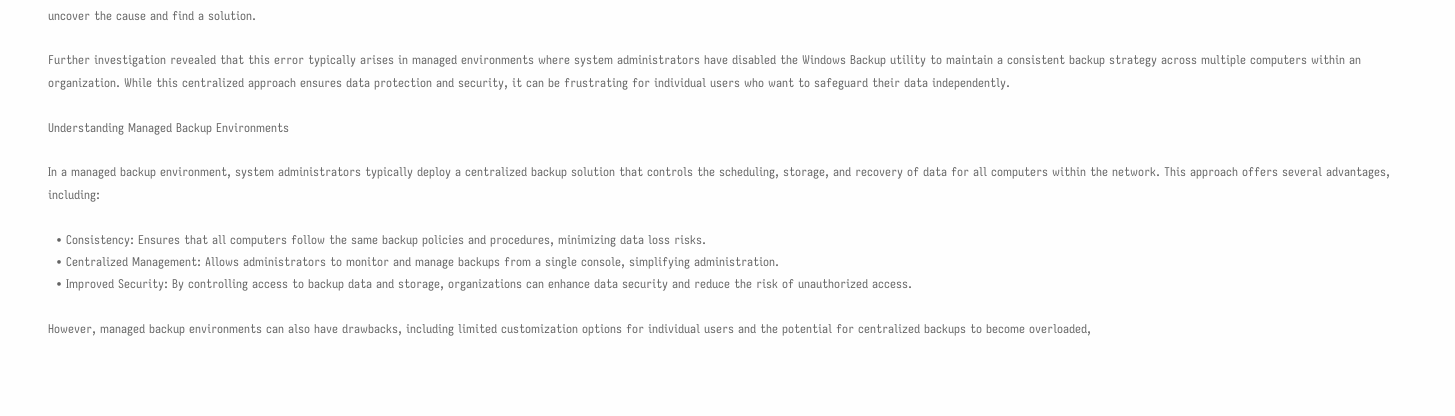uncover the cause and find a solution.

Further investigation revealed that this error typically arises in managed environments where system administrators have disabled the Windows Backup utility to maintain a consistent backup strategy across multiple computers within an organization. While this centralized approach ensures data protection and security, it can be frustrating for individual users who want to safeguard their data independently.

Understanding Managed Backup Environments

In a managed backup environment, system administrators typically deploy a centralized backup solution that controls the scheduling, storage, and recovery of data for all computers within the network. This approach offers several advantages, including:

  • Consistency: Ensures that all computers follow the same backup policies and procedures, minimizing data loss risks.
  • Centralized Management: Allows administrators to monitor and manage backups from a single console, simplifying administration.
  • Improved Security: By controlling access to backup data and storage, organizations can enhance data security and reduce the risk of unauthorized access.

However, managed backup environments can also have drawbacks, including limited customization options for individual users and the potential for centralized backups to become overloaded,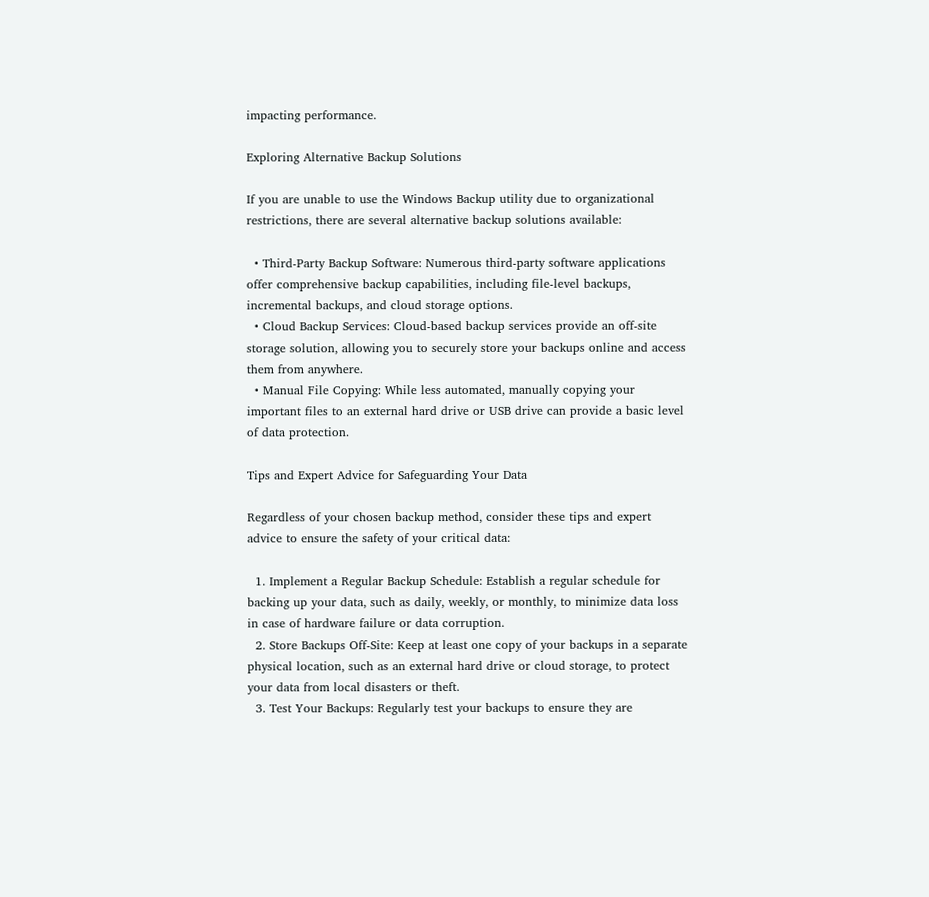impacting performance.

Exploring Alternative Backup Solutions

If you are unable to use the Windows Backup utility due to organizational restrictions, there are several alternative backup solutions available:

  • Third-Party Backup Software: Numerous third-party software applications offer comprehensive backup capabilities, including file-level backups, incremental backups, and cloud storage options.
  • Cloud Backup Services: Cloud-based backup services provide an off-site storage solution, allowing you to securely store your backups online and access them from anywhere.
  • Manual File Copying: While less automated, manually copying your important files to an external hard drive or USB drive can provide a basic level of data protection.

Tips and Expert Advice for Safeguarding Your Data

Regardless of your chosen backup method, consider these tips and expert advice to ensure the safety of your critical data:

  1. Implement a Regular Backup Schedule: Establish a regular schedule for backing up your data, such as daily, weekly, or monthly, to minimize data loss in case of hardware failure or data corruption.
  2. Store Backups Off-Site: Keep at least one copy of your backups in a separate physical location, such as an external hard drive or cloud storage, to protect your data from local disasters or theft.
  3. Test Your Backups: Regularly test your backups to ensure they are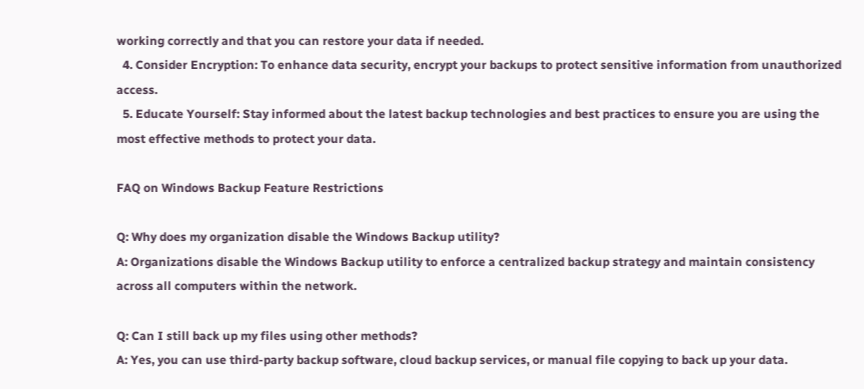working correctly and that you can restore your data if needed.
  4. Consider Encryption: To enhance data security, encrypt your backups to protect sensitive information from unauthorized access.
  5. Educate Yourself: Stay informed about the latest backup technologies and best practices to ensure you are using the most effective methods to protect your data.

FAQ on Windows Backup Feature Restrictions

Q: Why does my organization disable the Windows Backup utility?
A: Organizations disable the Windows Backup utility to enforce a centralized backup strategy and maintain consistency across all computers within the network.

Q: Can I still back up my files using other methods?
A: Yes, you can use third-party backup software, cloud backup services, or manual file copying to back up your data.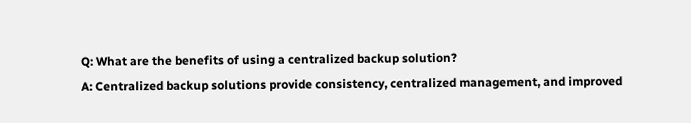Q: What are the benefits of using a centralized backup solution?
A: Centralized backup solutions provide consistency, centralized management, and improved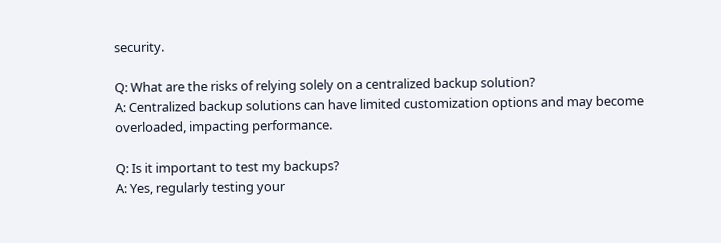security.

Q: What are the risks of relying solely on a centralized backup solution?
A: Centralized backup solutions can have limited customization options and may become overloaded, impacting performance.

Q: Is it important to test my backups?
A: Yes, regularly testing your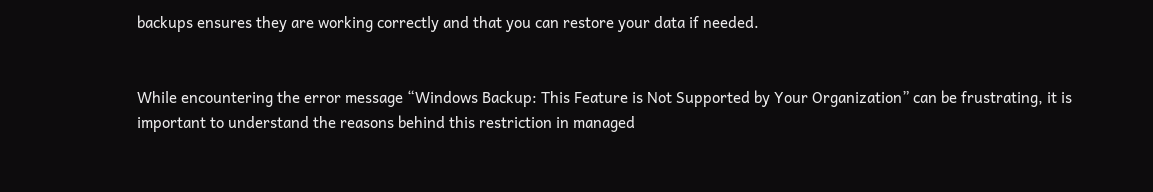backups ensures they are working correctly and that you can restore your data if needed.


While encountering the error message “Windows Backup: This Feature is Not Supported by Your Organization” can be frustrating, it is important to understand the reasons behind this restriction in managed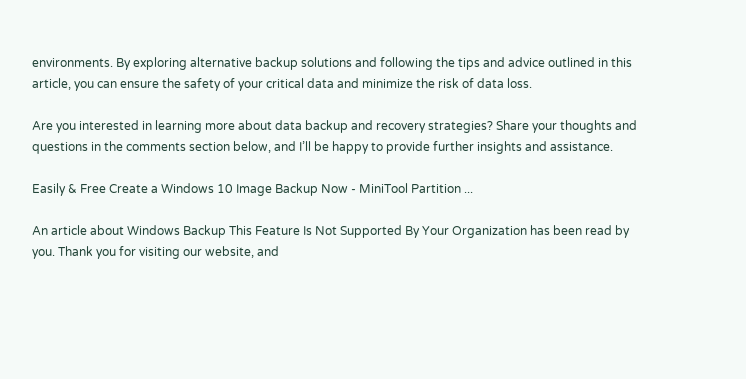environments. By exploring alternative backup solutions and following the tips and advice outlined in this article, you can ensure the safety of your critical data and minimize the risk of data loss.

Are you interested in learning more about data backup and recovery strategies? Share your thoughts and questions in the comments section below, and I’ll be happy to provide further insights and assistance.

Easily & Free Create a Windows 10 Image Backup Now - MiniTool Partition ...

An article about Windows Backup This Feature Is Not Supported By Your Organization has been read by you. Thank you for visiting our website, and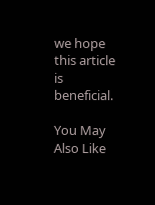we hope this article is beneficial.

You May Also Like